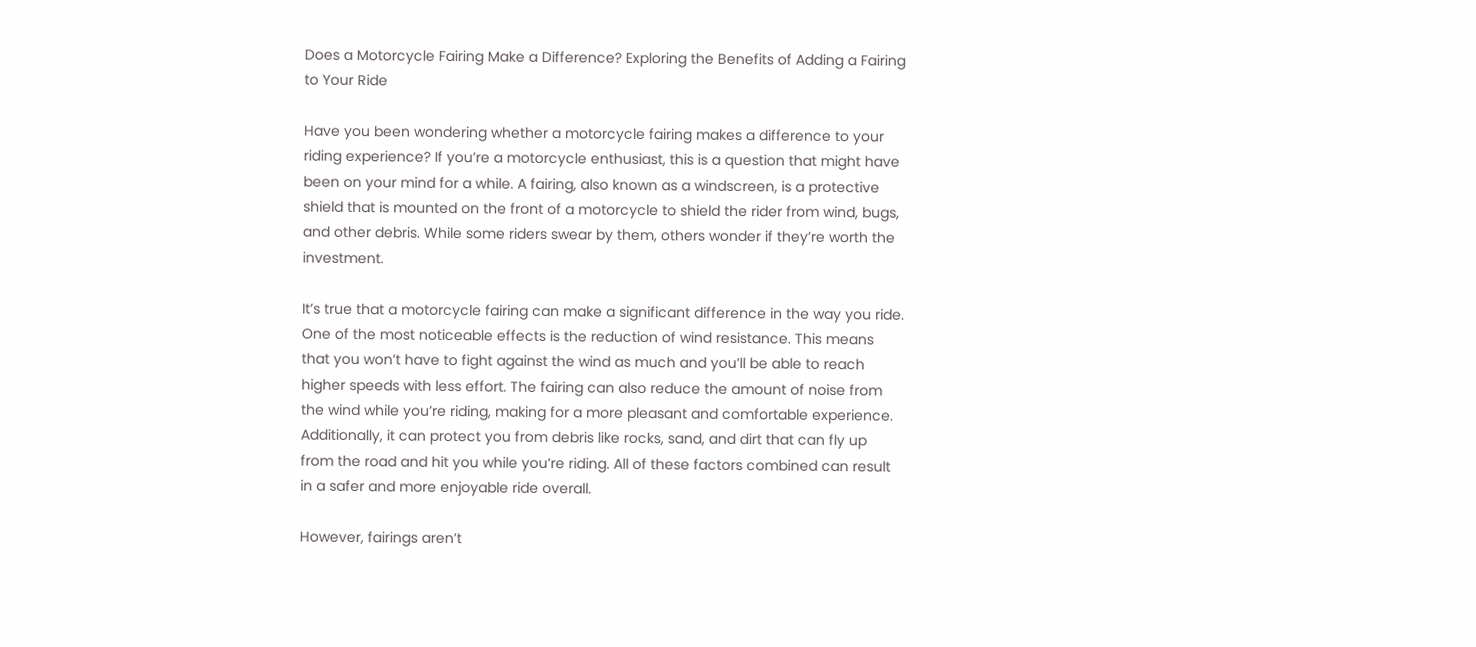Does a Motorcycle Fairing Make a Difference? Exploring the Benefits of Adding a Fairing to Your Ride

Have you been wondering whether a motorcycle fairing makes a difference to your riding experience? If you’re a motorcycle enthusiast, this is a question that might have been on your mind for a while. A fairing, also known as a windscreen, is a protective shield that is mounted on the front of a motorcycle to shield the rider from wind, bugs, and other debris. While some riders swear by them, others wonder if they’re worth the investment.

It’s true that a motorcycle fairing can make a significant difference in the way you ride. One of the most noticeable effects is the reduction of wind resistance. This means that you won’t have to fight against the wind as much and you’ll be able to reach higher speeds with less effort. The fairing can also reduce the amount of noise from the wind while you’re riding, making for a more pleasant and comfortable experience. Additionally, it can protect you from debris like rocks, sand, and dirt that can fly up from the road and hit you while you’re riding. All of these factors combined can result in a safer and more enjoyable ride overall.

However, fairings aren’t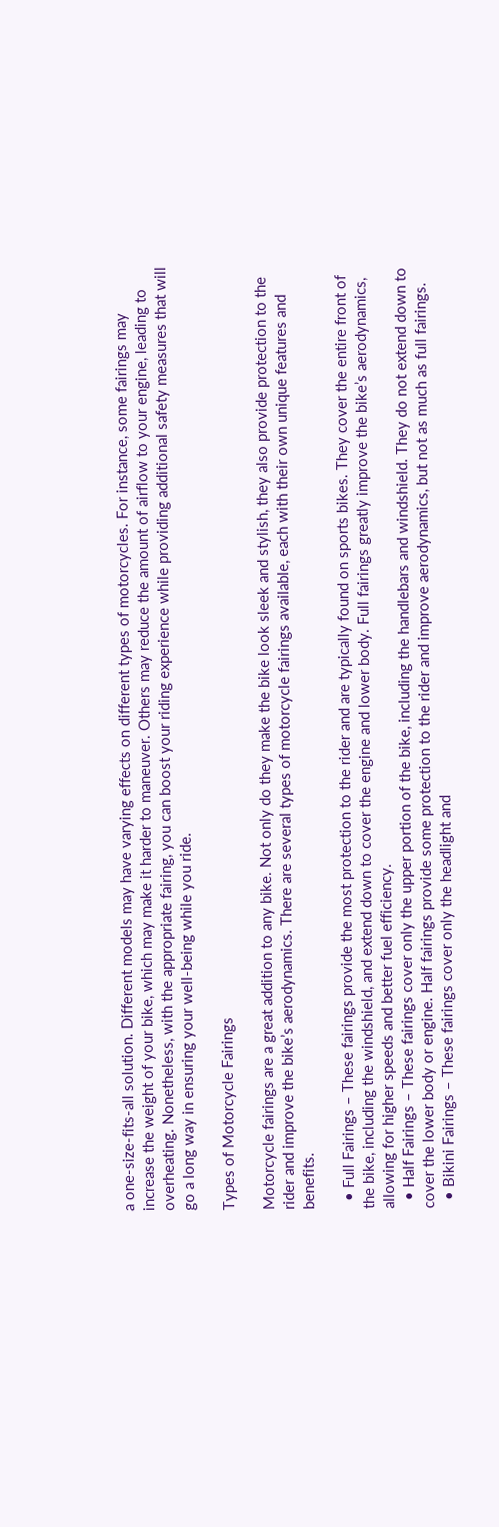a one-size-fits-all solution. Different models may have varying effects on different types of motorcycles. For instance, some fairings may increase the weight of your bike, which may make it harder to maneuver. Others may reduce the amount of airflow to your engine, leading to overheating. Nonetheless, with the appropriate fairing, you can boost your riding experience while providing additional safety measures that will go a long way in ensuring your well-being while you ride.

Types of Motorcycle Fairings

Motorcycle fairings are a great addition to any bike. Not only do they make the bike look sleek and stylish, they also provide protection to the rider and improve the bike’s aerodynamics. There are several types of motorcycle fairings available, each with their own unique features and benefits.

  • Full Fairings – These fairings provide the most protection to the rider and are typically found on sports bikes. They cover the entire front of the bike, including the windshield, and extend down to cover the engine and lower body. Full fairings greatly improve the bike’s aerodynamics, allowing for higher speeds and better fuel efficiency.
  • Half Fairings – These fairings cover only the upper portion of the bike, including the handlebars and windshield. They do not extend down to cover the lower body or engine. Half fairings provide some protection to the rider and improve aerodynamics, but not as much as full fairings.
  • Bikini Fairings – These fairings cover only the headlight and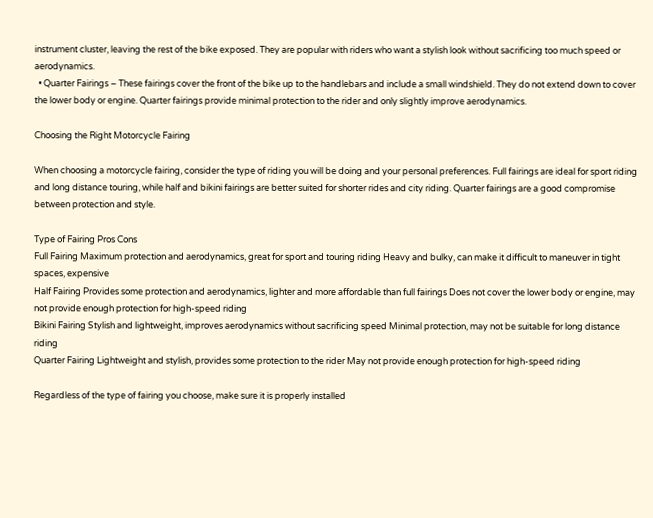instrument cluster, leaving the rest of the bike exposed. They are popular with riders who want a stylish look without sacrificing too much speed or aerodynamics.
  • Quarter Fairings – These fairings cover the front of the bike up to the handlebars and include a small windshield. They do not extend down to cover the lower body or engine. Quarter fairings provide minimal protection to the rider and only slightly improve aerodynamics.

Choosing the Right Motorcycle Fairing

When choosing a motorcycle fairing, consider the type of riding you will be doing and your personal preferences. Full fairings are ideal for sport riding and long distance touring, while half and bikini fairings are better suited for shorter rides and city riding. Quarter fairings are a good compromise between protection and style.

Type of Fairing Pros Cons
Full Fairing Maximum protection and aerodynamics, great for sport and touring riding Heavy and bulky, can make it difficult to maneuver in tight spaces, expensive
Half Fairing Provides some protection and aerodynamics, lighter and more affordable than full fairings Does not cover the lower body or engine, may not provide enough protection for high-speed riding
Bikini Fairing Stylish and lightweight, improves aerodynamics without sacrificing speed Minimal protection, may not be suitable for long distance riding
Quarter Fairing Lightweight and stylish, provides some protection to the rider May not provide enough protection for high-speed riding

Regardless of the type of fairing you choose, make sure it is properly installed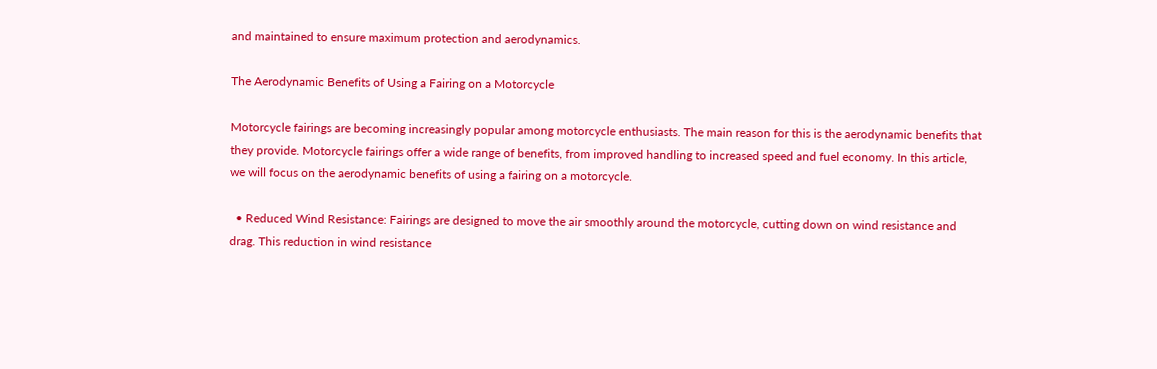and maintained to ensure maximum protection and aerodynamics.

The Aerodynamic Benefits of Using a Fairing on a Motorcycle

Motorcycle fairings are becoming increasingly popular among motorcycle enthusiasts. The main reason for this is the aerodynamic benefits that they provide. Motorcycle fairings offer a wide range of benefits, from improved handling to increased speed and fuel economy. In this article, we will focus on the aerodynamic benefits of using a fairing on a motorcycle.

  • Reduced Wind Resistance: Fairings are designed to move the air smoothly around the motorcycle, cutting down on wind resistance and drag. This reduction in wind resistance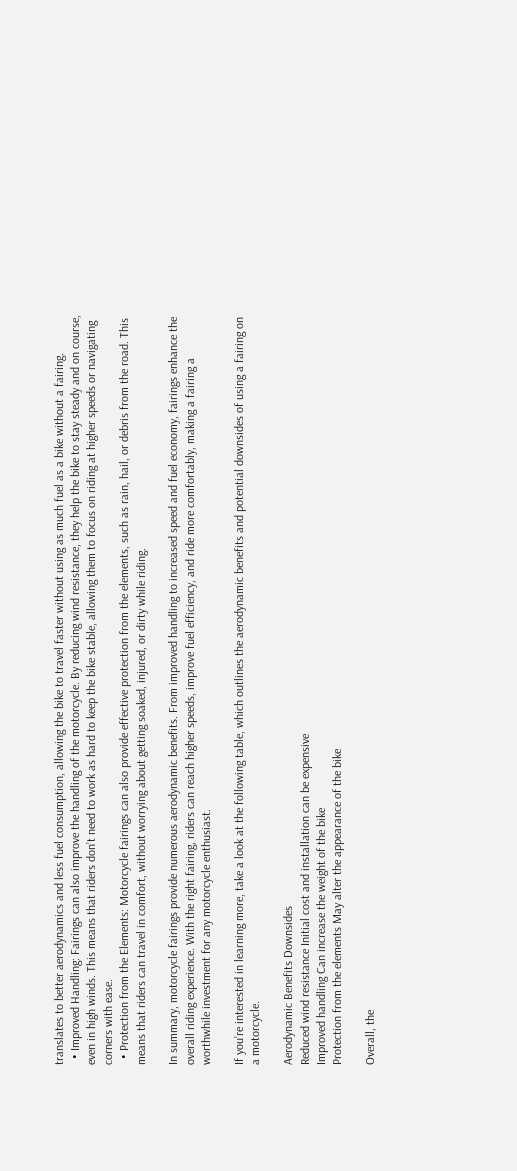translates to better aerodynamics and less fuel consumption, allowing the bike to travel faster without using as much fuel as a bike without a fairing.
  • Improved Handling: Fairings can also improve the handling of the motorcycle. By reducing wind resistance, they help the bike to stay steady and on course, even in high winds. This means that riders don’t need to work as hard to keep the bike stable, allowing them to focus on riding at higher speeds or navigating corners with ease.
  • Protection from the Elements: Motorcycle fairings can also provide effective protection from the elements, such as rain, hail, or debris from the road. This means that riders can travel in comfort, without worrying about getting soaked, injured, or dirty while riding.

In summary, motorcycle fairings provide numerous aerodynamic benefits. From improved handling to increased speed and fuel economy, fairings enhance the overall riding experience. With the right fairing, riders can reach higher speeds, improve fuel efficiency, and ride more comfortably, making a fairing a worthwhile investment for any motorcycle enthusiast.

If you’re interested in learning more, take a look at the following table, which outlines the aerodynamic benefits and potential downsides of using a fairing on a motorcycle.

Aerodynamic Benefits Downsides
Reduced wind resistance Initial cost and installation can be expensive
Improved handling Can increase the weight of the bike
Protection from the elements May alter the appearance of the bike

Overall, the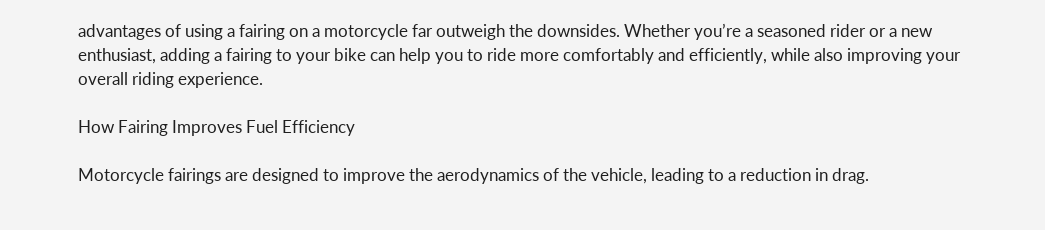advantages of using a fairing on a motorcycle far outweigh the downsides. Whether you’re a seasoned rider or a new enthusiast, adding a fairing to your bike can help you to ride more comfortably and efficiently, while also improving your overall riding experience.

How Fairing Improves Fuel Efficiency

Motorcycle fairings are designed to improve the aerodynamics of the vehicle, leading to a reduction in drag.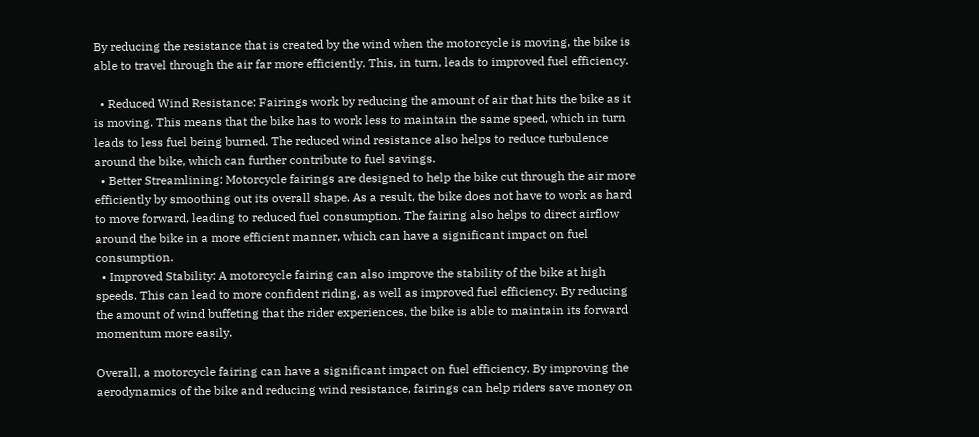By reducing the resistance that is created by the wind when the motorcycle is moving, the bike is able to travel through the air far more efficiently. This, in turn, leads to improved fuel efficiency.

  • Reduced Wind Resistance: Fairings work by reducing the amount of air that hits the bike as it is moving. This means that the bike has to work less to maintain the same speed, which in turn leads to less fuel being burned. The reduced wind resistance also helps to reduce turbulence around the bike, which can further contribute to fuel savings.
  • Better Streamlining: Motorcycle fairings are designed to help the bike cut through the air more efficiently by smoothing out its overall shape. As a result, the bike does not have to work as hard to move forward, leading to reduced fuel consumption. The fairing also helps to direct airflow around the bike in a more efficient manner, which can have a significant impact on fuel consumption.
  • Improved Stability: A motorcycle fairing can also improve the stability of the bike at high speeds. This can lead to more confident riding, as well as improved fuel efficiency. By reducing the amount of wind buffeting that the rider experiences, the bike is able to maintain its forward momentum more easily.

Overall, a motorcycle fairing can have a significant impact on fuel efficiency. By improving the aerodynamics of the bike and reducing wind resistance, fairings can help riders save money on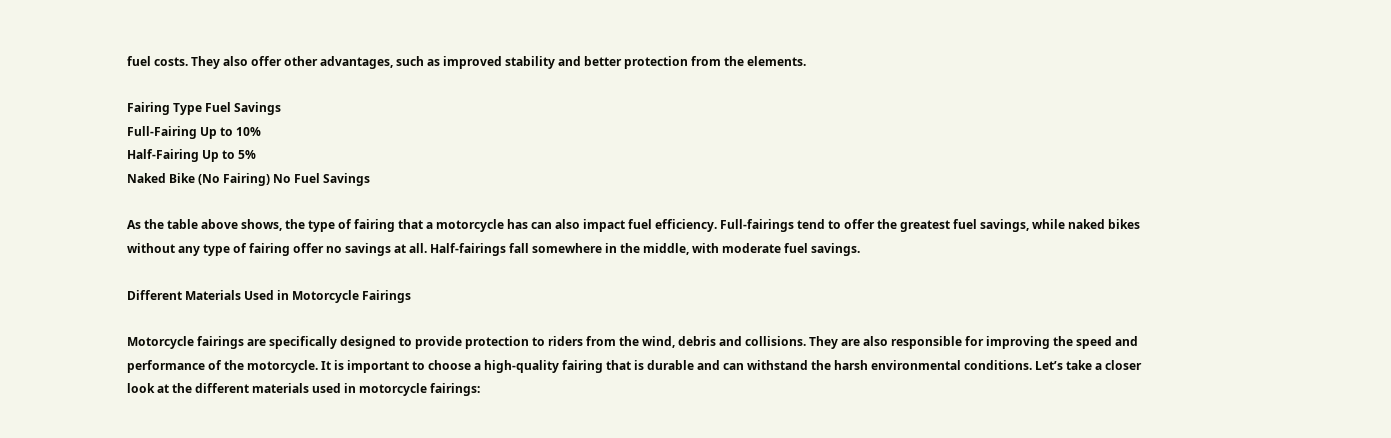fuel costs. They also offer other advantages, such as improved stability and better protection from the elements.

Fairing Type Fuel Savings
Full-Fairing Up to 10%
Half-Fairing Up to 5%
Naked Bike (No Fairing) No Fuel Savings

As the table above shows, the type of fairing that a motorcycle has can also impact fuel efficiency. Full-fairings tend to offer the greatest fuel savings, while naked bikes without any type of fairing offer no savings at all. Half-fairings fall somewhere in the middle, with moderate fuel savings.

Different Materials Used in Motorcycle Fairings

Motorcycle fairings are specifically designed to provide protection to riders from the wind, debris and collisions. They are also responsible for improving the speed and performance of the motorcycle. It is important to choose a high-quality fairing that is durable and can withstand the harsh environmental conditions. Let’s take a closer look at the different materials used in motorcycle fairings: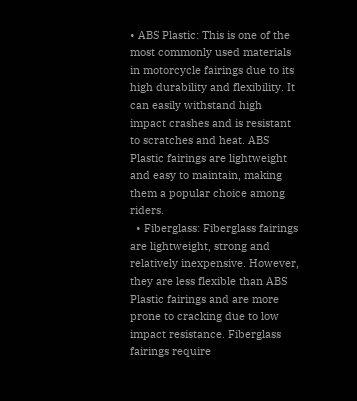• ABS Plastic: This is one of the most commonly used materials in motorcycle fairings due to its high durability and flexibility. It can easily withstand high impact crashes and is resistant to scratches and heat. ABS Plastic fairings are lightweight and easy to maintain, making them a popular choice among riders.
  • Fiberglass: Fiberglass fairings are lightweight, strong and relatively inexpensive. However, they are less flexible than ABS Plastic fairings and are more prone to cracking due to low impact resistance. Fiberglass fairings require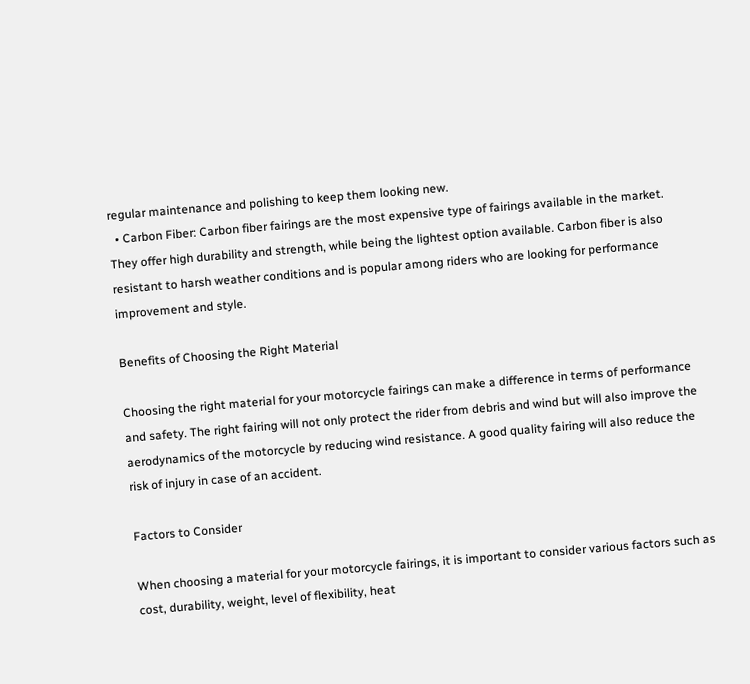regular maintenance and polishing to keep them looking new.
  • Carbon Fiber: Carbon fiber fairings are the most expensive type of fairings available in the market. They offer high durability and strength, while being the lightest option available. Carbon fiber is also resistant to harsh weather conditions and is popular among riders who are looking for performance improvement and style.

Benefits of Choosing the Right Material

Choosing the right material for your motorcycle fairings can make a difference in terms of performance and safety. The right fairing will not only protect the rider from debris and wind but will also improve the aerodynamics of the motorcycle by reducing wind resistance. A good quality fairing will also reduce the risk of injury in case of an accident.

Factors to Consider

When choosing a material for your motorcycle fairings, it is important to consider various factors such as cost, durability, weight, level of flexibility, heat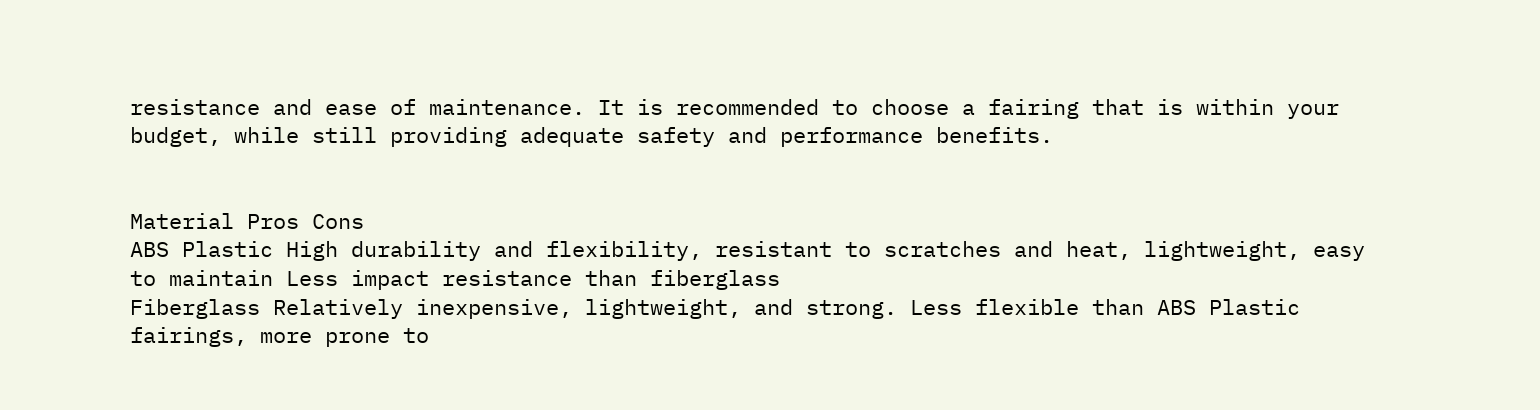resistance and ease of maintenance. It is recommended to choose a fairing that is within your budget, while still providing adequate safety and performance benefits.


Material Pros Cons
ABS Plastic High durability and flexibility, resistant to scratches and heat, lightweight, easy to maintain Less impact resistance than fiberglass
Fiberglass Relatively inexpensive, lightweight, and strong. Less flexible than ABS Plastic fairings, more prone to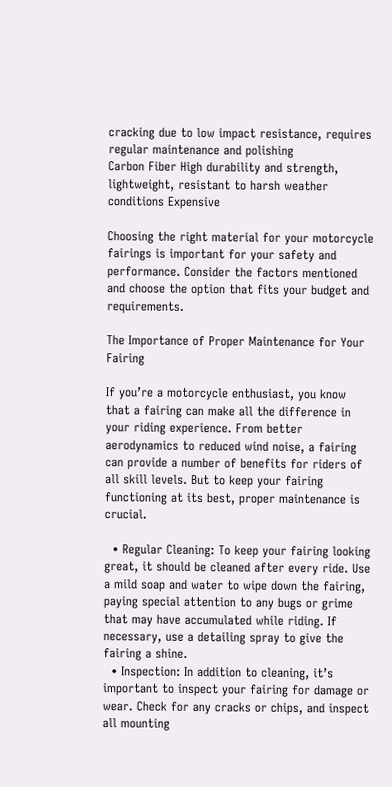cracking due to low impact resistance, requires regular maintenance and polishing
Carbon Fiber High durability and strength, lightweight, resistant to harsh weather conditions Expensive

Choosing the right material for your motorcycle fairings is important for your safety and performance. Consider the factors mentioned and choose the option that fits your budget and requirements.

The Importance of Proper Maintenance for Your Fairing

If you’re a motorcycle enthusiast, you know that a fairing can make all the difference in your riding experience. From better aerodynamics to reduced wind noise, a fairing can provide a number of benefits for riders of all skill levels. But to keep your fairing functioning at its best, proper maintenance is crucial.

  • Regular Cleaning: To keep your fairing looking great, it should be cleaned after every ride. Use a mild soap and water to wipe down the fairing, paying special attention to any bugs or grime that may have accumulated while riding. If necessary, use a detailing spray to give the fairing a shine.
  • Inspection: In addition to cleaning, it’s important to inspect your fairing for damage or wear. Check for any cracks or chips, and inspect all mounting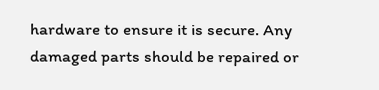hardware to ensure it is secure. Any damaged parts should be repaired or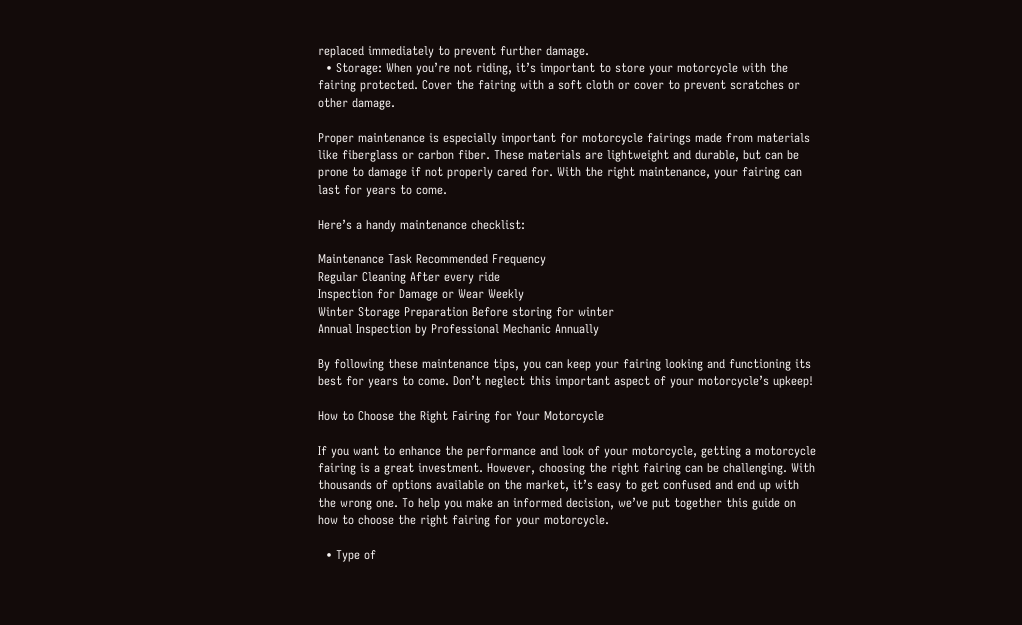replaced immediately to prevent further damage.
  • Storage: When you’re not riding, it’s important to store your motorcycle with the fairing protected. Cover the fairing with a soft cloth or cover to prevent scratches or other damage.

Proper maintenance is especially important for motorcycle fairings made from materials like fiberglass or carbon fiber. These materials are lightweight and durable, but can be prone to damage if not properly cared for. With the right maintenance, your fairing can last for years to come.

Here’s a handy maintenance checklist:

Maintenance Task Recommended Frequency
Regular Cleaning After every ride
Inspection for Damage or Wear Weekly
Winter Storage Preparation Before storing for winter
Annual Inspection by Professional Mechanic Annually

By following these maintenance tips, you can keep your fairing looking and functioning its best for years to come. Don’t neglect this important aspect of your motorcycle’s upkeep!

How to Choose the Right Fairing for Your Motorcycle

If you want to enhance the performance and look of your motorcycle, getting a motorcycle fairing is a great investment. However, choosing the right fairing can be challenging. With thousands of options available on the market, it’s easy to get confused and end up with the wrong one. To help you make an informed decision, we’ve put together this guide on how to choose the right fairing for your motorcycle.

  • Type of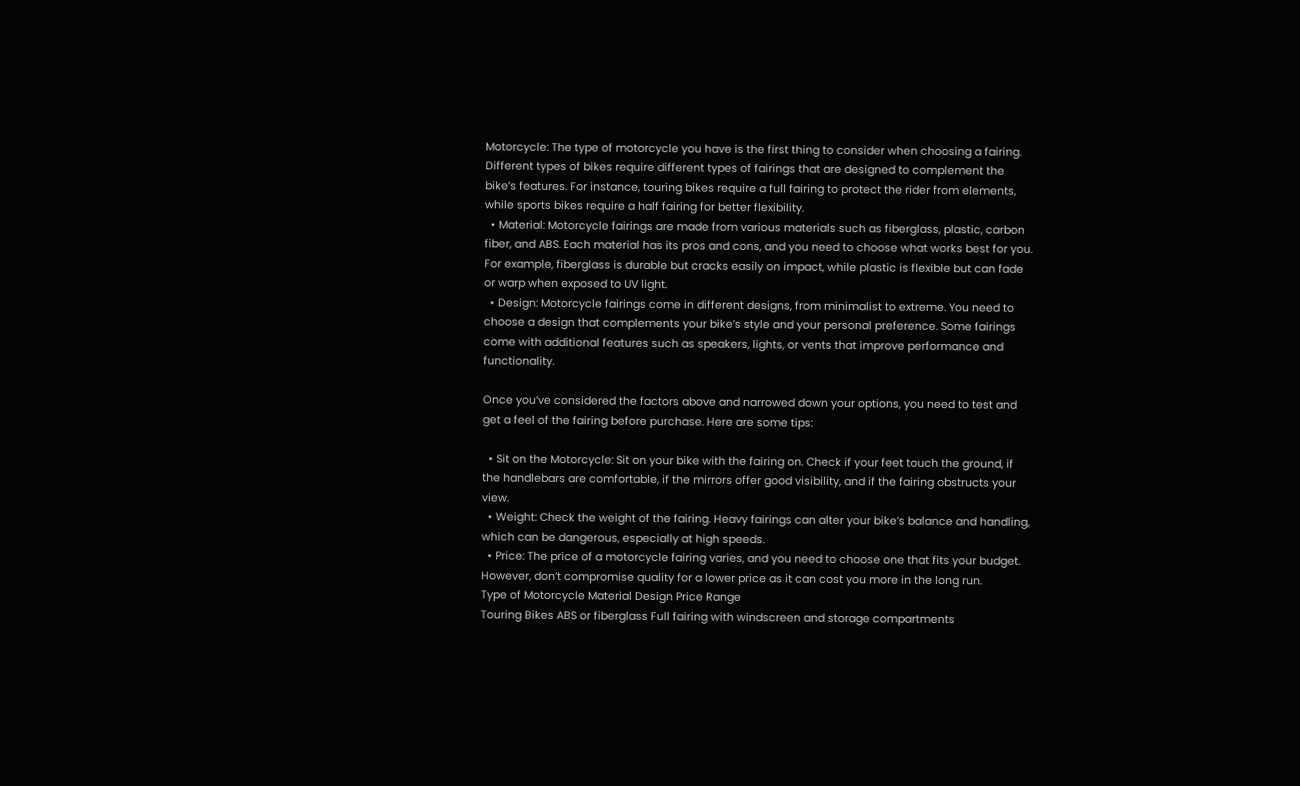Motorcycle: The type of motorcycle you have is the first thing to consider when choosing a fairing. Different types of bikes require different types of fairings that are designed to complement the bike’s features. For instance, touring bikes require a full fairing to protect the rider from elements, while sports bikes require a half fairing for better flexibility.
  • Material: Motorcycle fairings are made from various materials such as fiberglass, plastic, carbon fiber, and ABS. Each material has its pros and cons, and you need to choose what works best for you. For example, fiberglass is durable but cracks easily on impact, while plastic is flexible but can fade or warp when exposed to UV light.
  • Design: Motorcycle fairings come in different designs, from minimalist to extreme. You need to choose a design that complements your bike’s style and your personal preference. Some fairings come with additional features such as speakers, lights, or vents that improve performance and functionality.

Once you’ve considered the factors above and narrowed down your options, you need to test and get a feel of the fairing before purchase. Here are some tips:

  • Sit on the Motorcycle: Sit on your bike with the fairing on. Check if your feet touch the ground, if the handlebars are comfortable, if the mirrors offer good visibility, and if the fairing obstructs your view.
  • Weight: Check the weight of the fairing. Heavy fairings can alter your bike’s balance and handling, which can be dangerous, especially at high speeds.
  • Price: The price of a motorcycle fairing varies, and you need to choose one that fits your budget. However, don’t compromise quality for a lower price as it can cost you more in the long run.
Type of Motorcycle Material Design Price Range
Touring Bikes ABS or fiberglass Full fairing with windscreen and storage compartments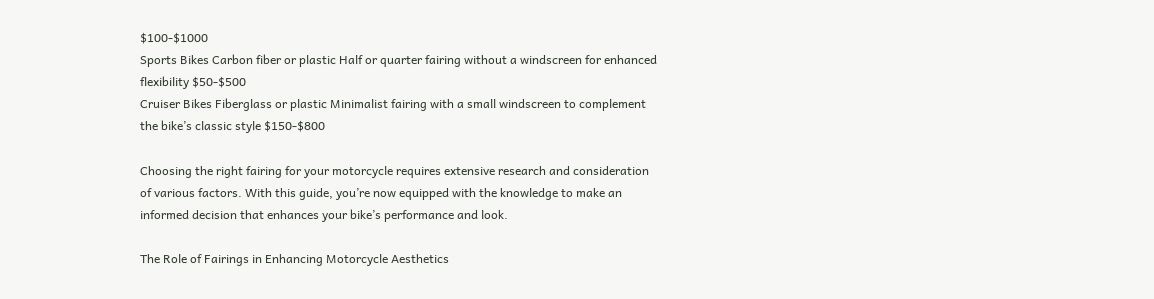$100-$1000
Sports Bikes Carbon fiber or plastic Half or quarter fairing without a windscreen for enhanced flexibility $50-$500
Cruiser Bikes Fiberglass or plastic Minimalist fairing with a small windscreen to complement the bike’s classic style $150-$800

Choosing the right fairing for your motorcycle requires extensive research and consideration of various factors. With this guide, you’re now equipped with the knowledge to make an informed decision that enhances your bike’s performance and look.

The Role of Fairings in Enhancing Motorcycle Aesthetics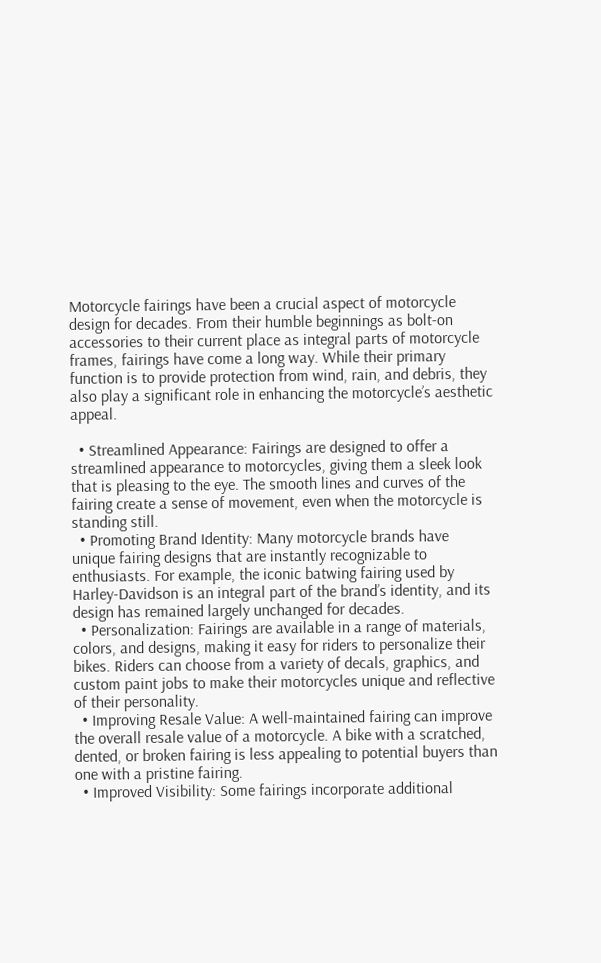Motorcycle fairings have been a crucial aspect of motorcycle design for decades. From their humble beginnings as bolt-on accessories to their current place as integral parts of motorcycle frames, fairings have come a long way. While their primary function is to provide protection from wind, rain, and debris, they also play a significant role in enhancing the motorcycle’s aesthetic appeal.

  • Streamlined Appearance: Fairings are designed to offer a streamlined appearance to motorcycles, giving them a sleek look that is pleasing to the eye. The smooth lines and curves of the fairing create a sense of movement, even when the motorcycle is standing still.
  • Promoting Brand Identity: Many motorcycle brands have unique fairing designs that are instantly recognizable to enthusiasts. For example, the iconic batwing fairing used by Harley-Davidson is an integral part of the brand’s identity, and its design has remained largely unchanged for decades.
  • Personalization: Fairings are available in a range of materials, colors, and designs, making it easy for riders to personalize their bikes. Riders can choose from a variety of decals, graphics, and custom paint jobs to make their motorcycles unique and reflective of their personality.
  • Improving Resale Value: A well-maintained fairing can improve the overall resale value of a motorcycle. A bike with a scratched, dented, or broken fairing is less appealing to potential buyers than one with a pristine fairing.
  • Improved Visibility: Some fairings incorporate additional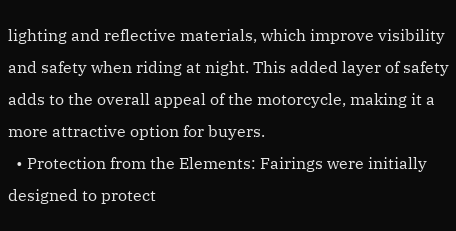lighting and reflective materials, which improve visibility and safety when riding at night. This added layer of safety adds to the overall appeal of the motorcycle, making it a more attractive option for buyers.
  • Protection from the Elements: Fairings were initially designed to protect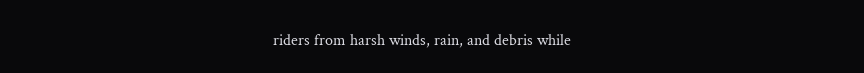riders from harsh winds, rain, and debris while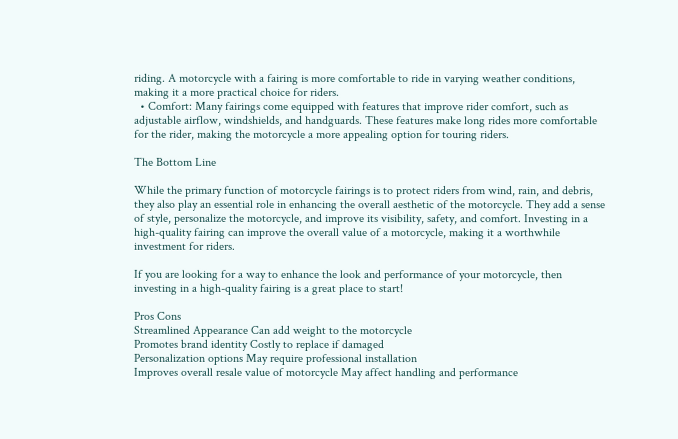riding. A motorcycle with a fairing is more comfortable to ride in varying weather conditions, making it a more practical choice for riders.
  • Comfort: Many fairings come equipped with features that improve rider comfort, such as adjustable airflow, windshields, and handguards. These features make long rides more comfortable for the rider, making the motorcycle a more appealing option for touring riders.

The Bottom Line

While the primary function of motorcycle fairings is to protect riders from wind, rain, and debris, they also play an essential role in enhancing the overall aesthetic of the motorcycle. They add a sense of style, personalize the motorcycle, and improve its visibility, safety, and comfort. Investing in a high-quality fairing can improve the overall value of a motorcycle, making it a worthwhile investment for riders.

If you are looking for a way to enhance the look and performance of your motorcycle, then investing in a high-quality fairing is a great place to start!

Pros Cons
Streamlined Appearance Can add weight to the motorcycle
Promotes brand identity Costly to replace if damaged
Personalization options May require professional installation
Improves overall resale value of motorcycle May affect handling and performance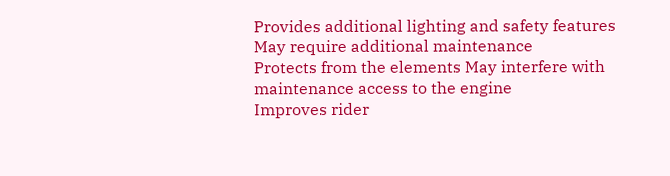Provides additional lighting and safety features May require additional maintenance
Protects from the elements May interfere with maintenance access to the engine
Improves rider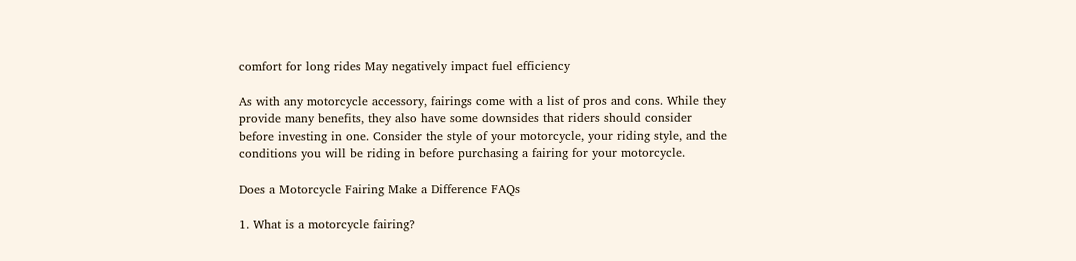comfort for long rides May negatively impact fuel efficiency

As with any motorcycle accessory, fairings come with a list of pros and cons. While they provide many benefits, they also have some downsides that riders should consider before investing in one. Consider the style of your motorcycle, your riding style, and the conditions you will be riding in before purchasing a fairing for your motorcycle.

Does a Motorcycle Fairing Make a Difference FAQs

1. What is a motorcycle fairing?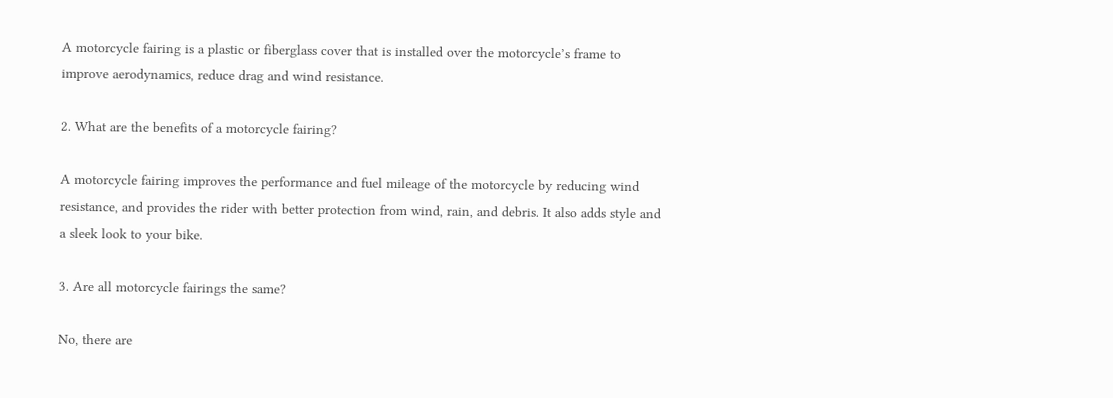A motorcycle fairing is a plastic or fiberglass cover that is installed over the motorcycle’s frame to improve aerodynamics, reduce drag and wind resistance.

2. What are the benefits of a motorcycle fairing?

A motorcycle fairing improves the performance and fuel mileage of the motorcycle by reducing wind resistance, and provides the rider with better protection from wind, rain, and debris. It also adds style and a sleek look to your bike.

3. Are all motorcycle fairings the same?

No, there are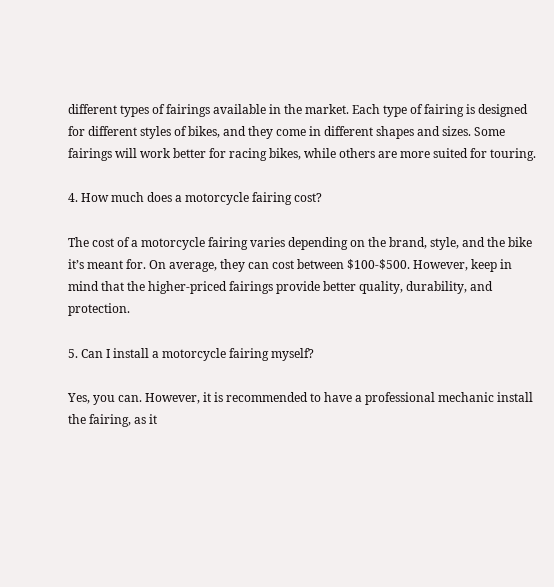different types of fairings available in the market. Each type of fairing is designed for different styles of bikes, and they come in different shapes and sizes. Some fairings will work better for racing bikes, while others are more suited for touring.

4. How much does a motorcycle fairing cost?

The cost of a motorcycle fairing varies depending on the brand, style, and the bike it’s meant for. On average, they can cost between $100-$500. However, keep in mind that the higher-priced fairings provide better quality, durability, and protection.

5. Can I install a motorcycle fairing myself?

Yes, you can. However, it is recommended to have a professional mechanic install the fairing, as it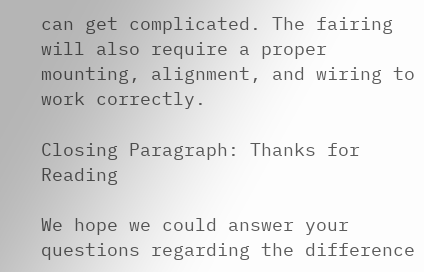can get complicated. The fairing will also require a proper mounting, alignment, and wiring to work correctly.

Closing Paragraph: Thanks for Reading

We hope we could answer your questions regarding the difference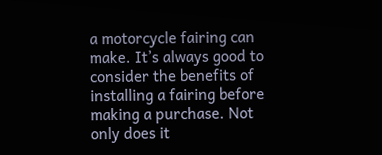a motorcycle fairing can make. It’s always good to consider the benefits of installing a fairing before making a purchase. Not only does it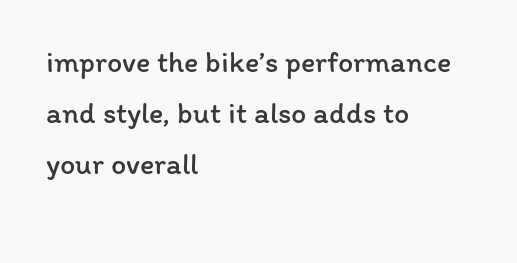improve the bike’s performance and style, but it also adds to your overall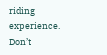riding experience. Don’t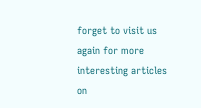forget to visit us again for more interesting articles on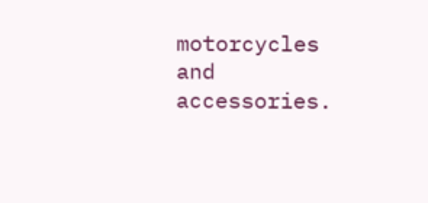motorcycles and accessories.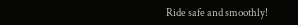Ride safe and smoothly!